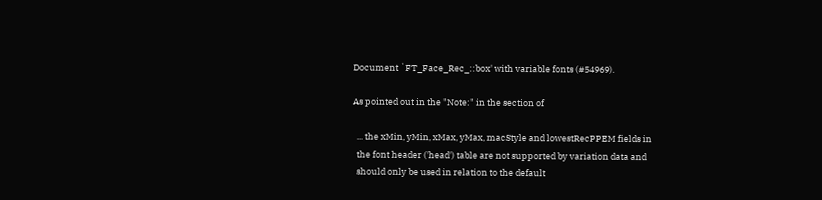Document `FT_Face_Rec_::box' with variable fonts (#54969).

As pointed out in the "Note:" in the section of

  ... the xMin, yMin, xMax, yMax, macStyle and lowestRecPPEM fields in
  the font header ('head') table are not supported by variation data and
  should only be used in relation to the default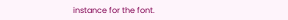instance for the font.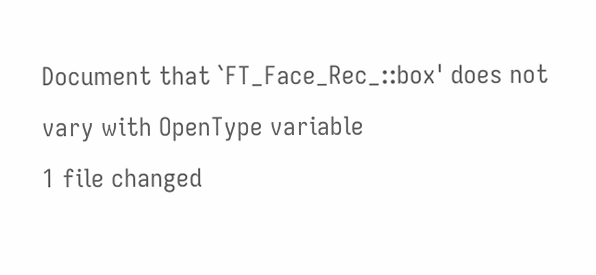Document that `FT_Face_Rec_::box' does not vary with OpenType variable
1 file changed